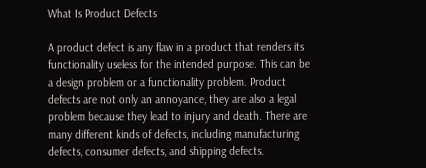What Is Product Defects

A product defect is any flaw in a product that renders its functionality useless for the intended purpose. This can be a design problem or a functionality problem. Product defects are not only an annoyance, they are also a legal problem because they lead to injury and death. There are many different kinds of defects, including manufacturing defects, consumer defects, and shipping defects.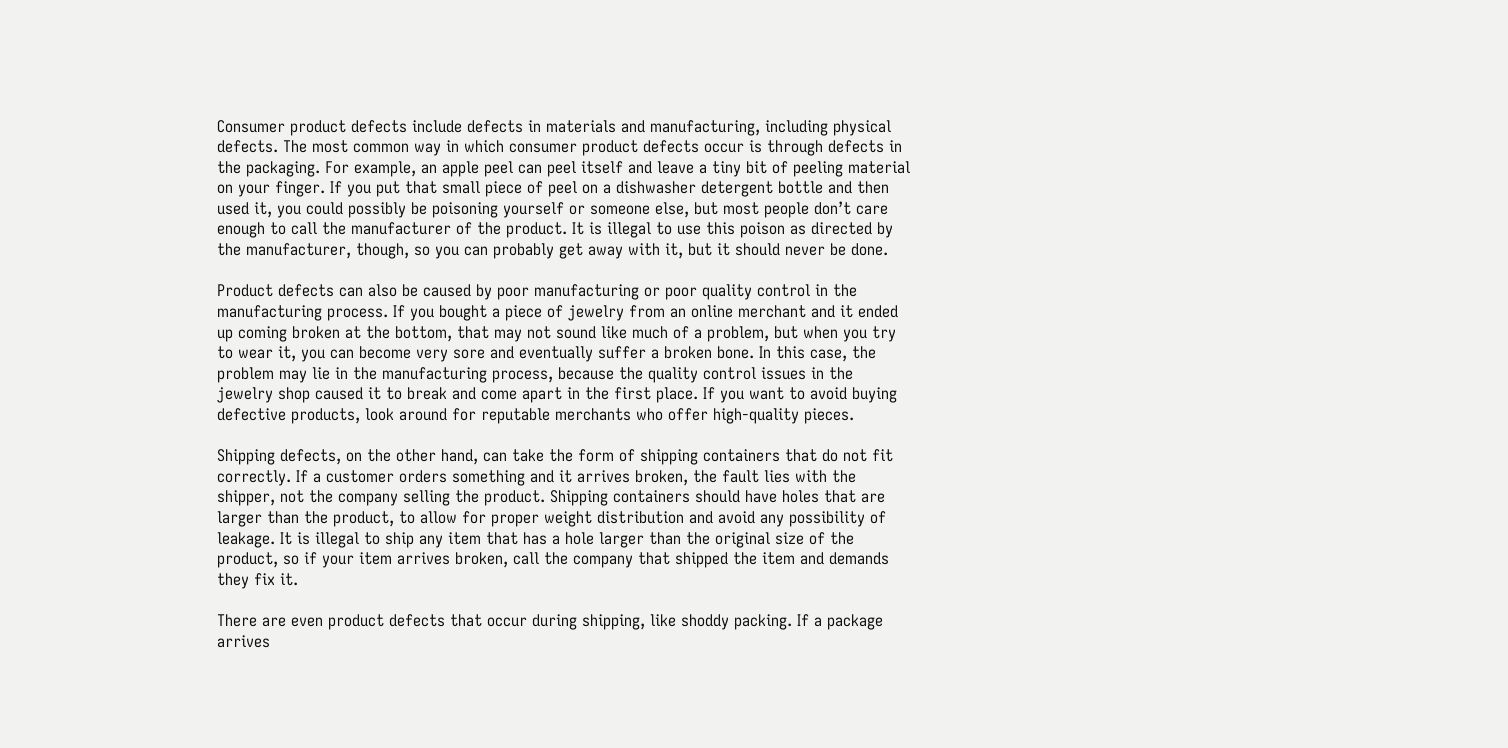Consumer product defects include defects in materials and manufacturing, including physical defects. The most common way in which consumer product defects occur is through defects in the packaging. For example, an apple peel can peel itself and leave a tiny bit of peeling material on your finger. If you put that small piece of peel on a dishwasher detergent bottle and then used it, you could possibly be poisoning yourself or someone else, but most people don’t care enough to call the manufacturer of the product. It is illegal to use this poison as directed by the manufacturer, though, so you can probably get away with it, but it should never be done.

Product defects can also be caused by poor manufacturing or poor quality control in the manufacturing process. If you bought a piece of jewelry from an online merchant and it ended up coming broken at the bottom, that may not sound like much of a problem, but when you try to wear it, you can become very sore and eventually suffer a broken bone. In this case, the problem may lie in the manufacturing process, because the quality control issues in the jewelry shop caused it to break and come apart in the first place. If you want to avoid buying defective products, look around for reputable merchants who offer high-quality pieces.

Shipping defects, on the other hand, can take the form of shipping containers that do not fit correctly. If a customer orders something and it arrives broken, the fault lies with the shipper, not the company selling the product. Shipping containers should have holes that are larger than the product, to allow for proper weight distribution and avoid any possibility of leakage. It is illegal to ship any item that has a hole larger than the original size of the product, so if your item arrives broken, call the company that shipped the item and demands they fix it.

There are even product defects that occur during shipping, like shoddy packing. If a package arrives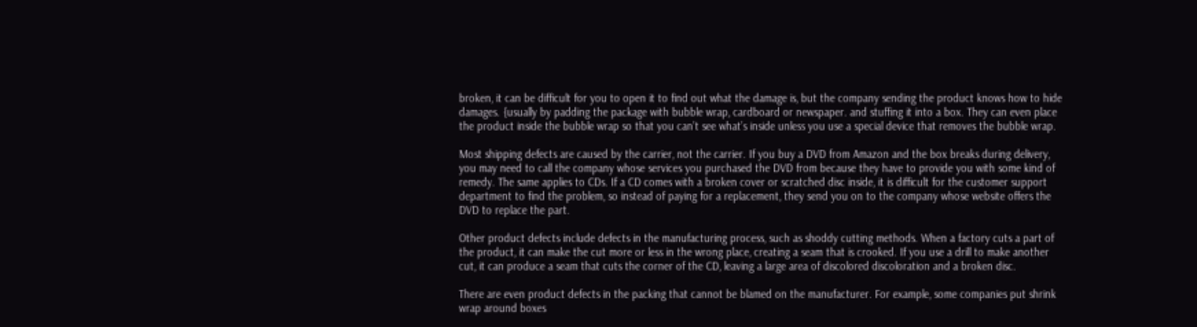broken, it can be difficult for you to open it to find out what the damage is, but the company sending the product knows how to hide damages. {usually by padding the package with bubble wrap, cardboard or newspaper. and stuffing it into a box. They can even place the product inside the bubble wrap so that you can’t see what’s inside unless you use a special device that removes the bubble wrap.

Most shipping defects are caused by the carrier, not the carrier. If you buy a DVD from Amazon and the box breaks during delivery, you may need to call the company whose services you purchased the DVD from because they have to provide you with some kind of remedy. The same applies to CDs. If a CD comes with a broken cover or scratched disc inside, it is difficult for the customer support department to find the problem, so instead of paying for a replacement, they send you on to the company whose website offers the DVD to replace the part.

Other product defects include defects in the manufacturing process, such as shoddy cutting methods. When a factory cuts a part of the product, it can make the cut more or less in the wrong place, creating a seam that is crooked. If you use a drill to make another cut, it can produce a seam that cuts the corner of the CD, leaving a large area of discolored discoloration and a broken disc.

There are even product defects in the packing that cannot be blamed on the manufacturer. For example, some companies put shrink wrap around boxes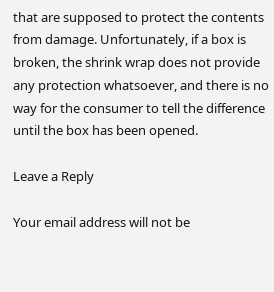that are supposed to protect the contents from damage. Unfortunately, if a box is broken, the shrink wrap does not provide any protection whatsoever, and there is no way for the consumer to tell the difference until the box has been opened.

Leave a Reply

Your email address will not be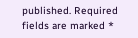published. Required fields are marked *